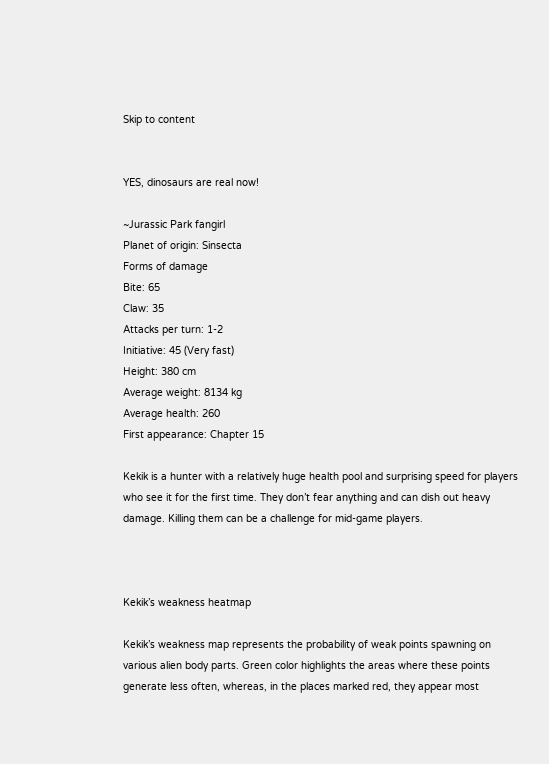Skip to content


YES, dinosaurs are real now!

~Jurassic Park fangirl
Planet of origin: Sinsecta
Forms of damage
Bite: 65
Claw: 35
Attacks per turn: 1-2
Initiative: 45 (Very fast)
Height: 380 cm
Average weight: 8134 kg
Average health: 260
First appearance: Chapter 15

Kekik is a hunter with a relatively huge health pool and surprising speed for players who see it for the first time. They don’t fear anything and can dish out heavy damage. Killing them can be a challenge for mid-game players.



Kekik’s weakness heatmap

Kekik’s weakness map represents the probability of weak points spawning on various alien body parts. Green color highlights the areas where these points generate less often, whereas, in the places marked red, they appear most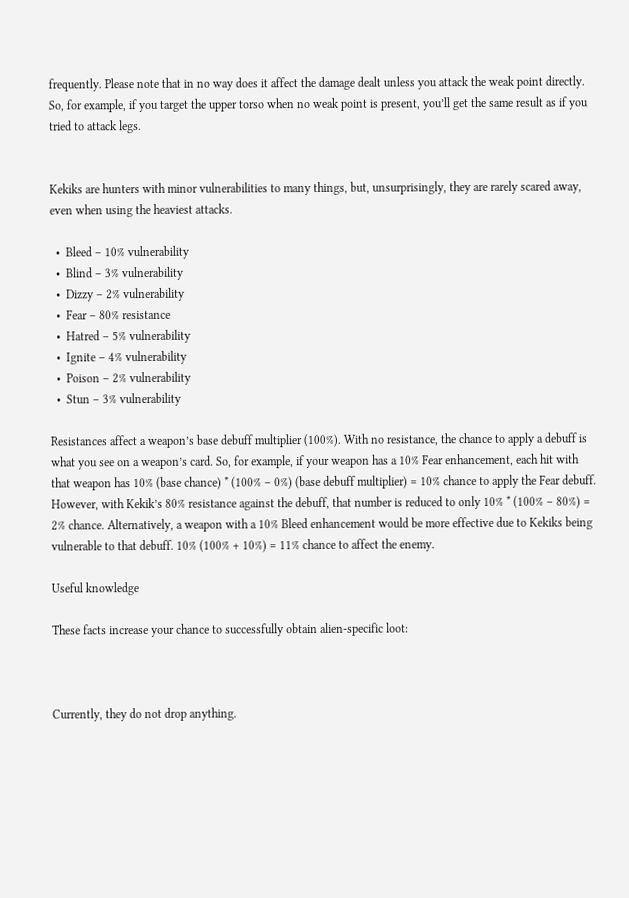frequently. Please note that in no way does it affect the damage dealt unless you attack the weak point directly. So, for example, if you target the upper torso when no weak point is present, you’ll get the same result as if you tried to attack legs.


Kekiks are hunters with minor vulnerabilities to many things, but, unsurprisingly, they are rarely scared away, even when using the heaviest attacks.

  •  Bleed – 10% vulnerability
  •  Blind – 3% vulnerability
  •  Dizzy – 2% vulnerability
  •  Fear – 80% resistance
  •  Hatred – 5% vulnerability
  •  Ignite – 4% vulnerability
  •  Poison – 2% vulnerability
  •  Stun – 3% vulnerability

Resistances affect a weapon’s base debuff multiplier (100%). With no resistance, the chance to apply a debuff is what you see on a weapon’s card. So, for example, if your weapon has a 10% Fear enhancement, each hit with that weapon has 10% (base chance) * (100% – 0%) (base debuff multiplier) = 10% chance to apply the Fear debuff. However, with Kekik’s 80% resistance against the debuff, that number is reduced to only 10% * (100% – 80%) = 2% chance. Alternatively, a weapon with a 10% Bleed enhancement would be more effective due to Kekiks being vulnerable to that debuff. 10% (100% + 10%) = 11% chance to affect the enemy.

Useful knowledge

These facts increase your chance to successfully obtain alien-specific loot:



Currently, they do not drop anything.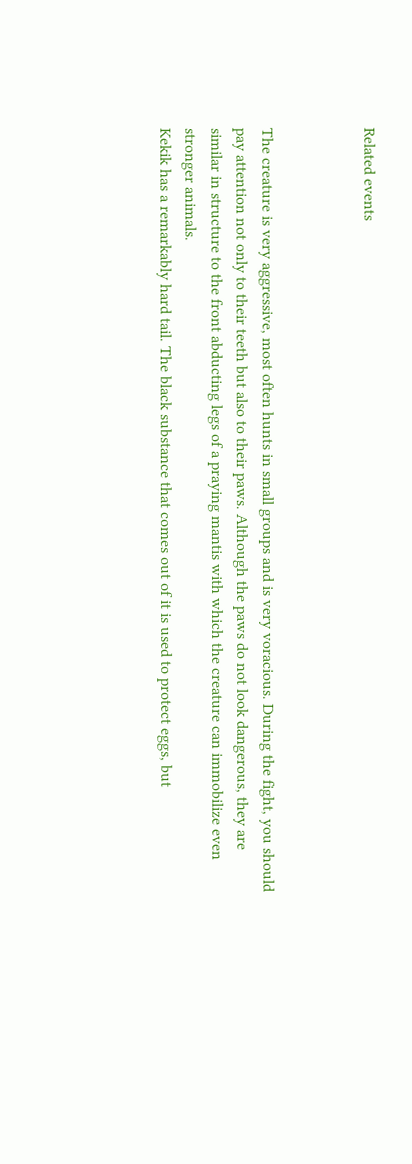Related events



The creature is very aggressive, most often hunts in small groups and is very voracious. During the fight, you should pay attention not only to their teeth but also to their paws. Although the paws do not look dangerous, they are similar in structure to the front abducting legs of a praying mantis with which the creature can immobilize even stronger animals.
Kekik has a remarkably hard tail. The black substance that comes out of it is used to protect eggs, but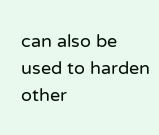can also be used to harden other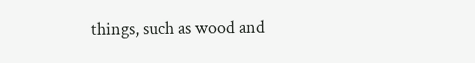things, such as wood and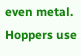even metal. Hoppers use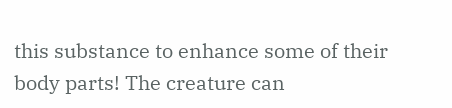this substance to enhance some of their body parts! The creature can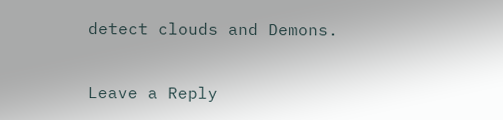detect clouds and Demons.

Leave a Reply